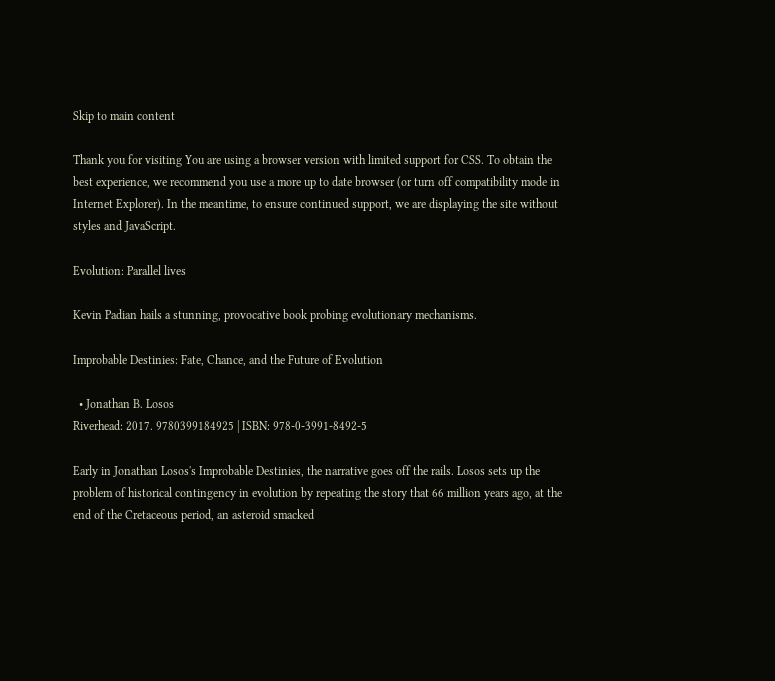Skip to main content

Thank you for visiting You are using a browser version with limited support for CSS. To obtain the best experience, we recommend you use a more up to date browser (or turn off compatibility mode in Internet Explorer). In the meantime, to ensure continued support, we are displaying the site without styles and JavaScript.

Evolution: Parallel lives

Kevin Padian hails a stunning, provocative book probing evolutionary mechanisms.

Improbable Destinies: Fate, Chance, and the Future of Evolution

  • Jonathan B. Losos
Riverhead: 2017. 9780399184925 | ISBN: 978-0-3991-8492-5

Early in Jonathan Losos's Improbable Destinies, the narrative goes off the rails. Losos sets up the problem of historical contingency in evolution by repeating the story that 66 million years ago, at the end of the Cretaceous period, an asteroid smacked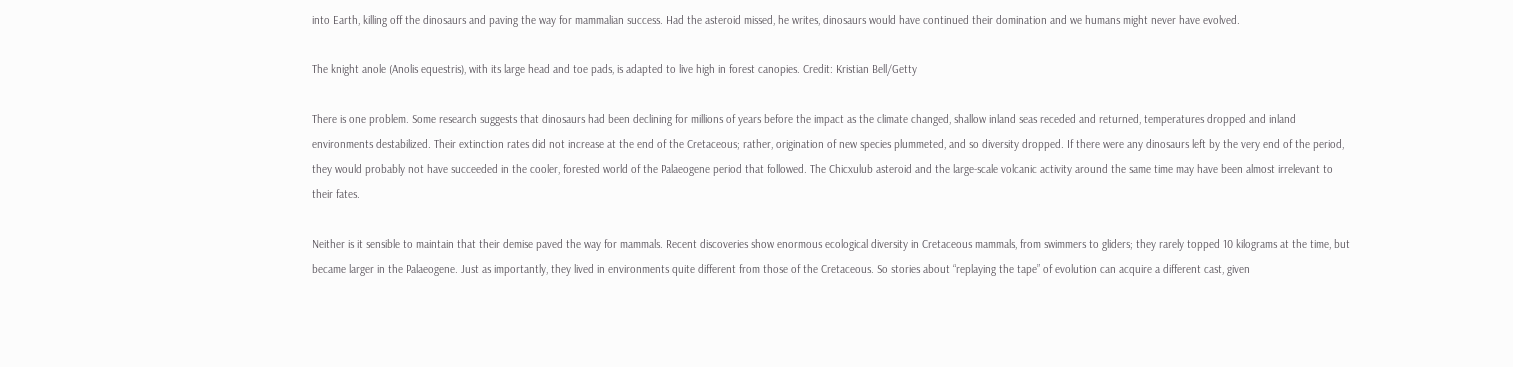into Earth, killing off the dinosaurs and paving the way for mammalian success. Had the asteroid missed, he writes, dinosaurs would have continued their domination and we humans might never have evolved.

The knight anole (Anolis equestris), with its large head and toe pads, is adapted to live high in forest canopies. Credit: Kristian Bell/Getty

There is one problem. Some research suggests that dinosaurs had been declining for millions of years before the impact as the climate changed, shallow inland seas receded and returned, temperatures dropped and inland environments destabilized. Their extinction rates did not increase at the end of the Cretaceous; rather, origination of new species plummeted, and so diversity dropped. If there were any dinosaurs left by the very end of the period, they would probably not have succeeded in the cooler, forested world of the Palaeogene period that followed. The Chicxulub asteroid and the large-scale volcanic activity around the same time may have been almost irrelevant to their fates.

Neither is it sensible to maintain that their demise paved the way for mammals. Recent discoveries show enormous ecological diversity in Cretaceous mammals, from swimmers to gliders; they rarely topped 10 kilograms at the time, but became larger in the Palaeogene. Just as importantly, they lived in environments quite different from those of the Cretaceous. So stories about “replaying the tape” of evolution can acquire a different cast, given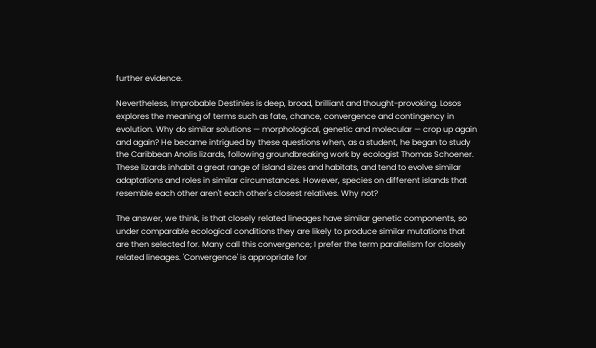further evidence.

Nevertheless, Improbable Destinies is deep, broad, brilliant and thought-provoking. Losos explores the meaning of terms such as fate, chance, convergence and contingency in evolution. Why do similar solutions — morphological, genetic and molecular — crop up again and again? He became intrigued by these questions when, as a student, he began to study the Caribbean Anolis lizards, following groundbreaking work by ecologist Thomas Schoener. These lizards inhabit a great range of island sizes and habitats, and tend to evolve similar adaptations and roles in similar circumstances. However, species on different islands that resemble each other aren't each other's closest relatives. Why not?

The answer, we think, is that closely related lineages have similar genetic components, so under comparable ecological conditions they are likely to produce similar mutations that are then selected for. Many call this convergence; I prefer the term parallelism for closely related lineages. 'Convergence' is appropriate for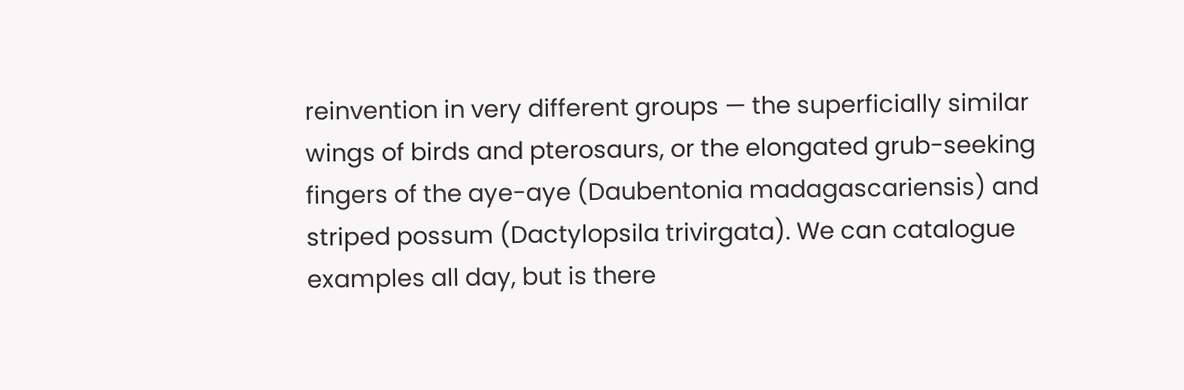reinvention in very different groups — the superficially similar wings of birds and pterosaurs, or the elongated grub-seeking fingers of the aye-aye (Daubentonia madagascariensis) and striped possum (Dactylopsila trivirgata). We can catalogue examples all day, but is there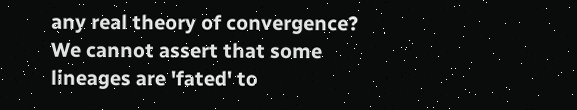any real theory of convergence? We cannot assert that some lineages are 'fated' to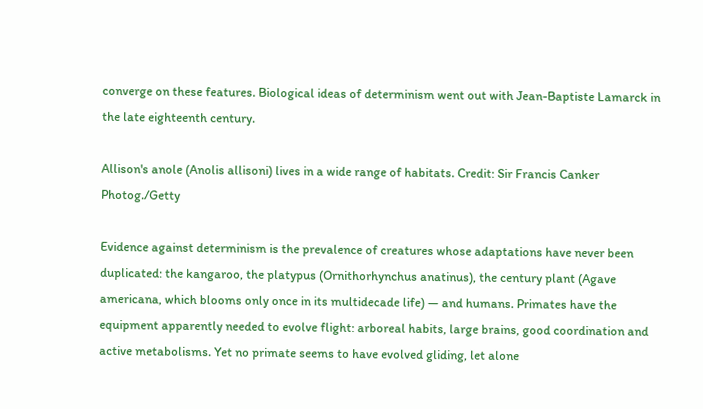converge on these features. Biological ideas of determinism went out with Jean-Baptiste Lamarck in the late eighteenth century.

Allison's anole (Anolis allisoni) lives in a wide range of habitats. Credit: Sir Francis Canker Photog./Getty

Evidence against determinism is the prevalence of creatures whose adaptations have never been duplicated: the kangaroo, the platypus (Ornithorhynchus anatinus), the century plant (Agave americana, which blooms only once in its multidecade life) — and humans. Primates have the equipment apparently needed to evolve flight: arboreal habits, large brains, good coordination and active metabolisms. Yet no primate seems to have evolved gliding, let alone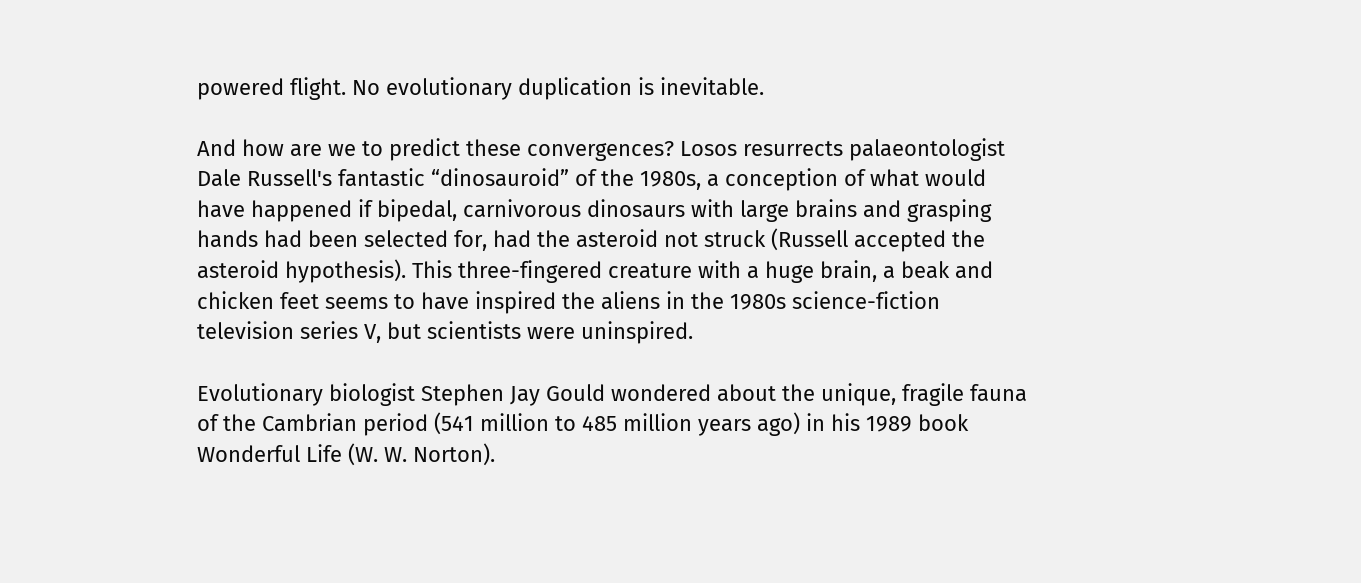powered flight. No evolutionary duplication is inevitable.

And how are we to predict these convergences? Losos resurrects palaeontologist Dale Russell's fantastic “dinosauroid” of the 1980s, a conception of what would have happened if bipedal, carnivorous dinosaurs with large brains and grasping hands had been selected for, had the asteroid not struck (Russell accepted the asteroid hypothesis). This three-fingered creature with a huge brain, a beak and chicken feet seems to have inspired the aliens in the 1980s science-fiction television series V, but scientists were uninspired.

Evolutionary biologist Stephen Jay Gould wondered about the unique, fragile fauna of the Cambrian period (541 million to 485 million years ago) in his 1989 book Wonderful Life (W. W. Norton).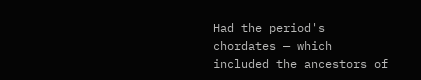Had the period's chordates — which included the ancestors of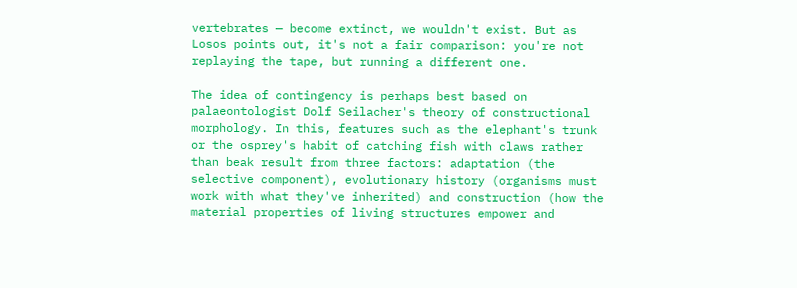vertebrates — become extinct, we wouldn't exist. But as Losos points out, it's not a fair comparison: you're not replaying the tape, but running a different one.

The idea of contingency is perhaps best based on palaeontologist Dolf Seilacher's theory of constructional morphology. In this, features such as the elephant's trunk or the osprey's habit of catching fish with claws rather than beak result from three factors: adaptation (the selective component), evolutionary history (organisms must work with what they've inherited) and construction (how the material properties of living structures empower and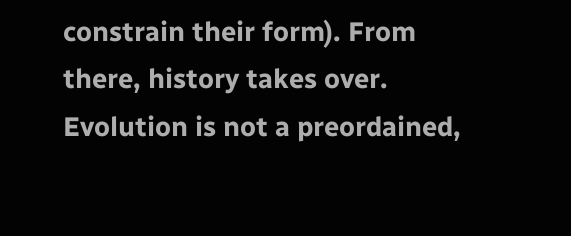constrain their form). From there, history takes over. Evolution is not a preordained,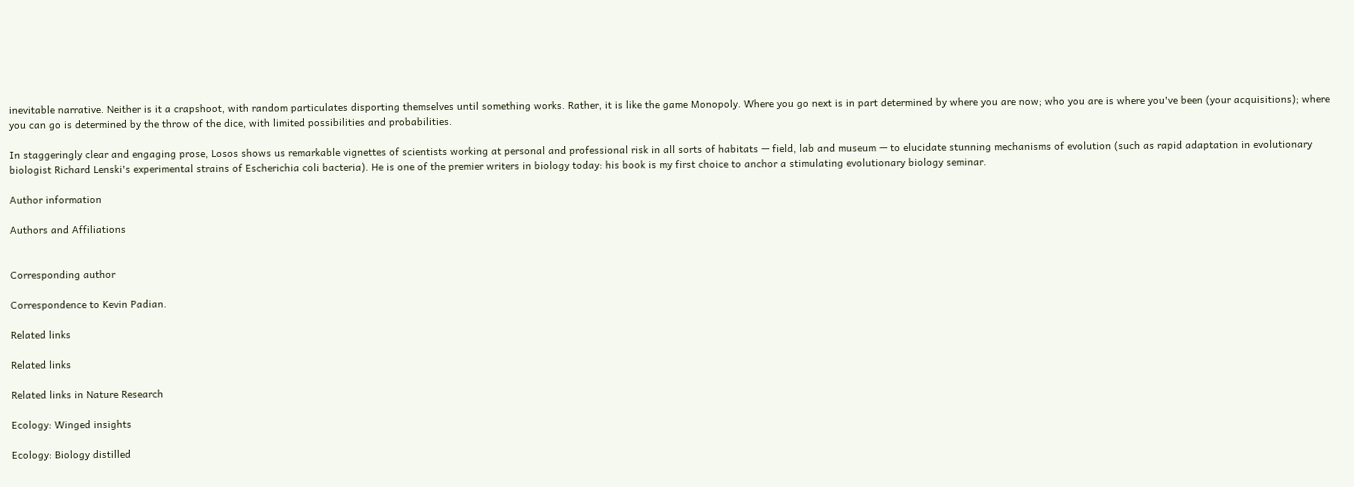inevitable narrative. Neither is it a crapshoot, with random particulates disporting themselves until something works. Rather, it is like the game Monopoly. Where you go next is in part determined by where you are now; who you are is where you've been (your acquisitions); where you can go is determined by the throw of the dice, with limited possibilities and probabilities.

In staggeringly clear and engaging prose, Losos shows us remarkable vignettes of scientists working at personal and professional risk in all sorts of habitats — field, lab and museum — to elucidate stunning mechanisms of evolution (such as rapid adaptation in evolutionary biologist Richard Lenski's experimental strains of Escherichia coli bacteria). He is one of the premier writers in biology today: his book is my first choice to anchor a stimulating evolutionary biology seminar.

Author information

Authors and Affiliations


Corresponding author

Correspondence to Kevin Padian.

Related links

Related links

Related links in Nature Research

Ecology: Winged insights

Ecology: Biology distilled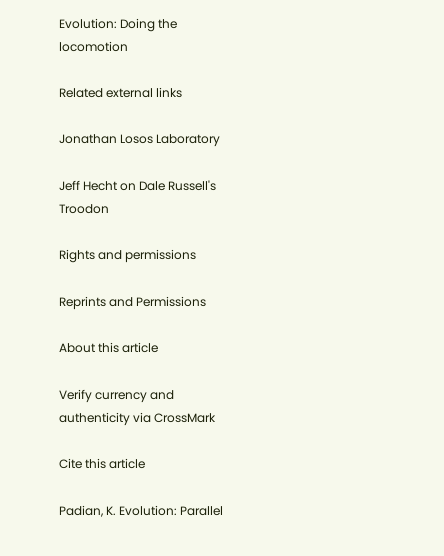Evolution: Doing the locomotion

Related external links

Jonathan Losos Laboratory

Jeff Hecht on Dale Russell's Troodon

Rights and permissions

Reprints and Permissions

About this article

Verify currency and authenticity via CrossMark

Cite this article

Padian, K. Evolution: Parallel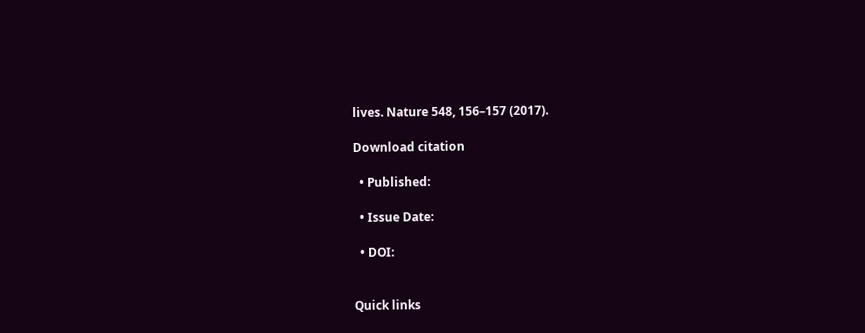lives. Nature 548, 156–157 (2017).

Download citation

  • Published:

  • Issue Date:

  • DOI:


Quick links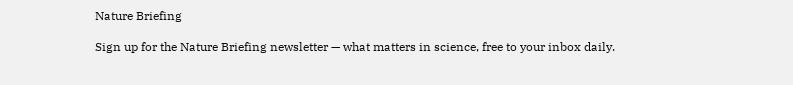Nature Briefing

Sign up for the Nature Briefing newsletter — what matters in science, free to your inbox daily.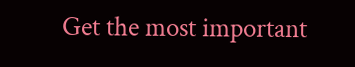Get the most important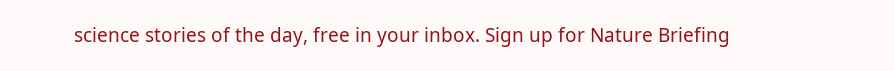science stories of the day, free in your inbox. Sign up for Nature Briefing